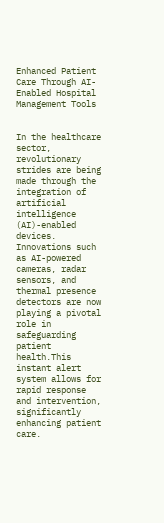Enhanced Patient Care Through AI-Enabled Hospital Management Tools


In the healthcare sector, revolutionary strides are being made through the integration of artificial intelligence (AI)-enabled devices. Innovations such as AI-powered cameras, radar sensors, and thermal presence detectors are now playing a pivotal role in safeguarding patient health.This instant alert system allows for rapid response and intervention, significantly enhancing patient care.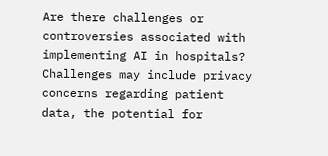Are there challenges or controversies associated with implementing AI in hospitals? Challenges may include privacy concerns regarding patient data, the potential for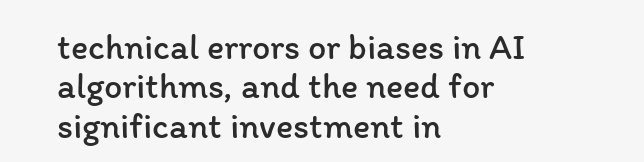technical errors or biases in AI algorithms, and the need for significant investment in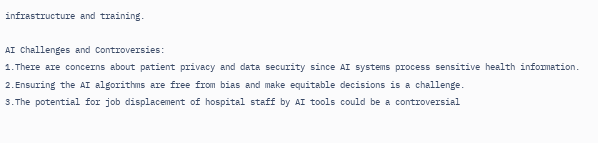infrastructure and training.

AI Challenges and Controversies:
1.There are concerns about patient privacy and data security since AI systems process sensitive health information.
2.Ensuring the AI algorithms are free from bias and make equitable decisions is a challenge.
3.The potential for job displacement of hospital staff by AI tools could be a controversial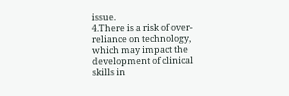issue.
4.There is a risk of over-reliance on technology, which may impact the development of clinical skills in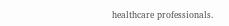healthcare professionals.